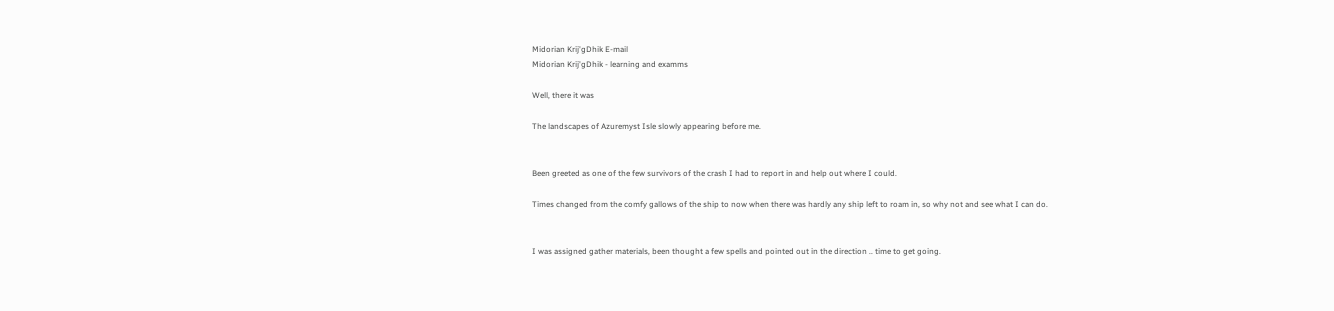Midorian Krij'gDhik E-mail
Midorian Krij'gDhik - learning and examms

Well, there it was

The landscapes of Azuremyst Isle slowly appearing before me.


Been greeted as one of the few survivors of the crash I had to report in and help out where I could.

Times changed from the comfy gallows of the ship to now when there was hardly any ship left to roam in, so why not and see what I can do.


I was assigned gather materials, been thought a few spells and pointed out in the direction .. time to get going.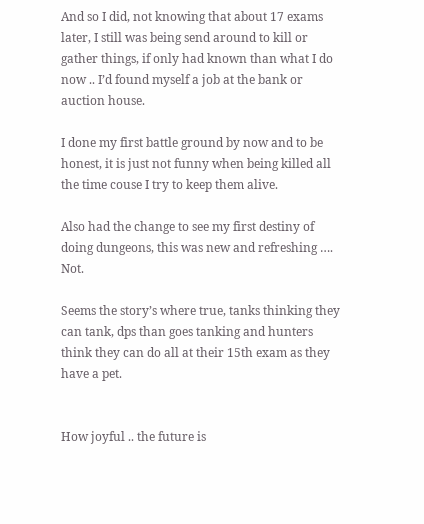And so I did, not knowing that about 17 exams later, I still was being send around to kill or gather things, if only had known than what I do now .. I’d found myself a job at the bank or auction house.

I done my first battle ground by now and to be honest, it is just not funny when being killed all the time couse I try to keep them alive.

Also had the change to see my first destiny of doing dungeons, this was new and refreshing …. Not.

Seems the story’s where true, tanks thinking they can tank, dps than goes tanking and hunters think they can do all at their 15th exam as they have a pet.


How joyful .. the future is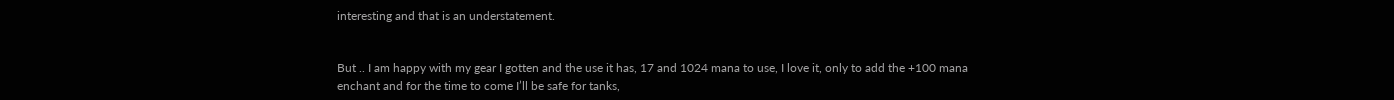interesting and that is an understatement.


But .. I am happy with my gear I gotten and the use it has, 17 and 1024 mana to use, I love it, only to add the +100 mana enchant and for the time to come I’ll be safe for tanks,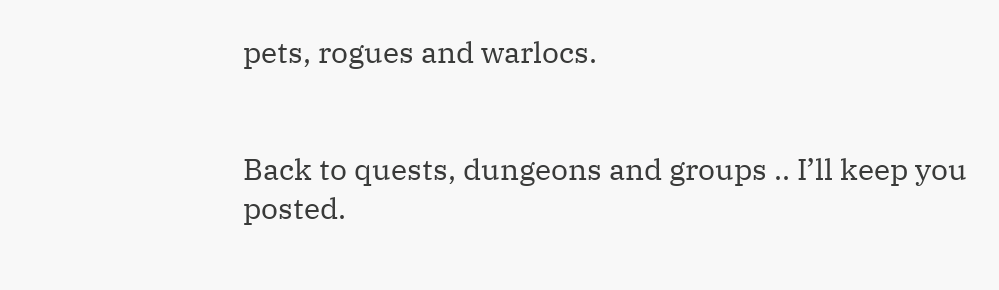pets, rogues and warlocs.


Back to quests, dungeons and groups .. I’ll keep you posted.